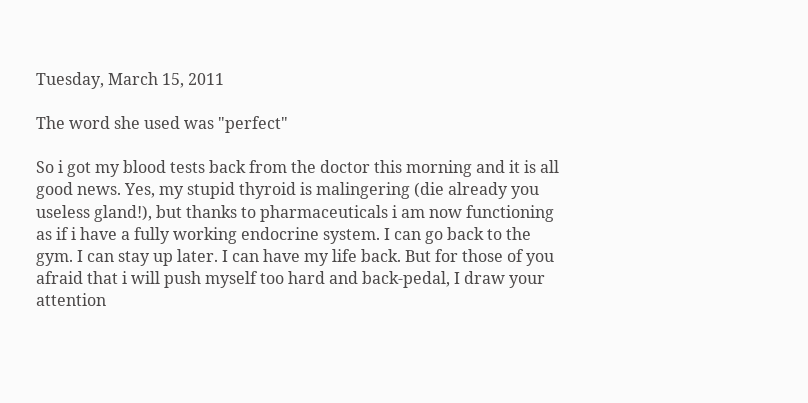Tuesday, March 15, 2011

The word she used was "perfect"

So i got my blood tests back from the doctor this morning and it is all good news. Yes, my stupid thyroid is malingering (die already you useless gland!), but thanks to pharmaceuticals i am now functioning as if i have a fully working endocrine system. I can go back to the gym. I can stay up later. I can have my life back. But for those of you afraid that i will push myself too hard and back-pedal, I draw your attention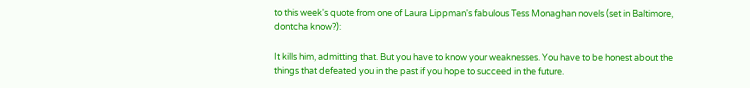to this week's quote from one of Laura Lippman's fabulous Tess Monaghan novels (set in Baltimore, dontcha know?):

It kills him, admitting that. But you have to know your weaknesses. You have to be honest about the things that defeated you in the past if you hope to succeed in the future.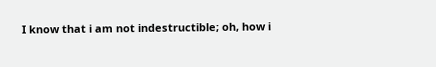I know that i am not indestructible; oh, how i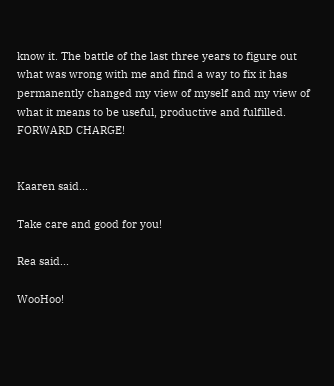know it. The battle of the last three years to figure out what was wrong with me and find a way to fix it has permanently changed my view of myself and my view of what it means to be useful, productive and fulfilled. FORWARD CHARGE!


Kaaren said...

Take care and good for you!

Rea said...

WooHoo!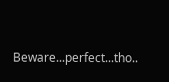Beware...perfect...tho..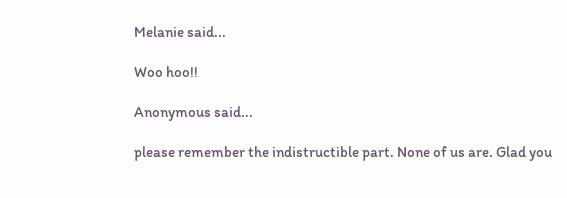Melanie said...

Woo hoo!!

Anonymous said...

please remember the indistructible part. None of us are. Glad you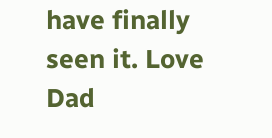have finally seen it. Love Dad